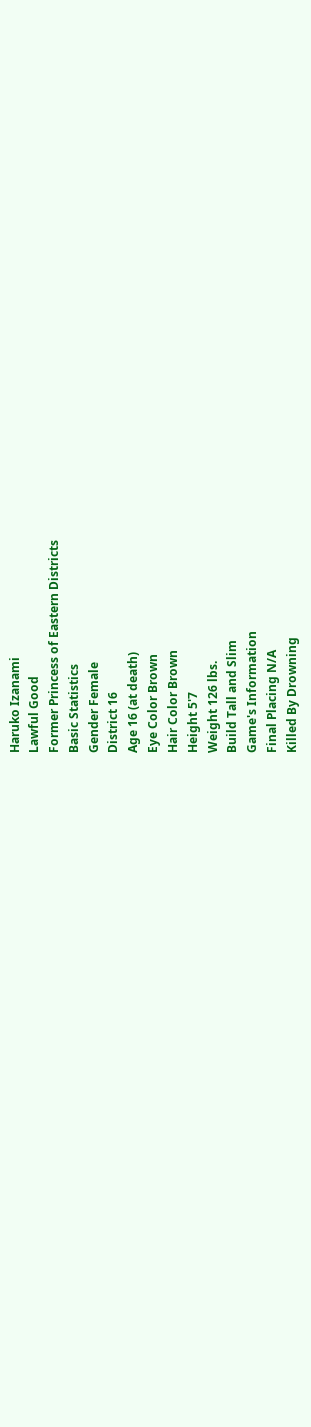Haruko Izanami
Lawful Good
Former Princess of Eastern Districts
Basic Statistics
Gender Female
District 16
Age 16 (at death)
Eye Color Brown
Hair Color Brown
Height 5'7
Weight 126 lbs.
Build Tall and Slim
Game's Information
Final Placing N/A
Killed By Drowning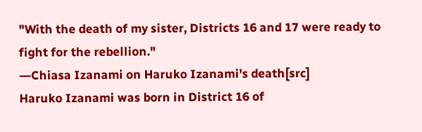"With the death of my sister, Districts 16 and 17 were ready to fight for the rebellion."
―Chiasa Izanami on Haruko Izanami's death[src]
Haruko Izanami was born in District 16 of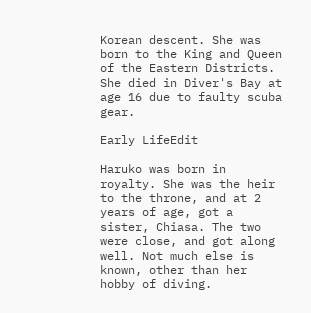Korean descent. She was born to the King and Queen of the Eastern Districts. She died in Diver's Bay at age 16 due to faulty scuba gear.

Early LifeEdit

Haruko was born in royalty. She was the heir to the throne, and at 2 years of age, got a sister, Chiasa. The two were close, and got along well. Not much else is known, other than her hobby of diving.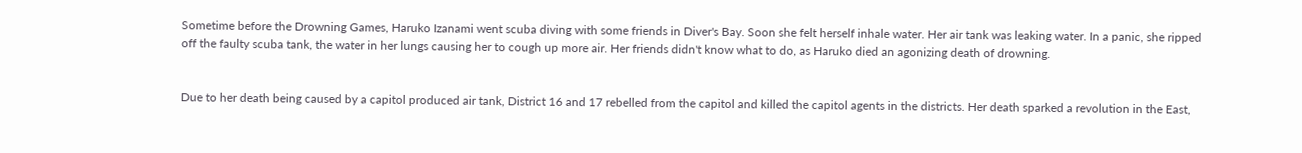Sometime before the Drowning Games, Haruko Izanami went scuba diving with some friends in Diver's Bay. Soon she felt herself inhale water. Her air tank was leaking water. In a panic, she ripped off the faulty scuba tank, the water in her lungs causing her to cough up more air. Her friends didn't know what to do, as Haruko died an agonizing death of drowning.


Due to her death being caused by a capitol produced air tank, District 16 and 17 rebelled from the capitol and killed the capitol agents in the districts. Her death sparked a revolution in the East,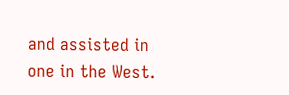and assisted in one in the West.